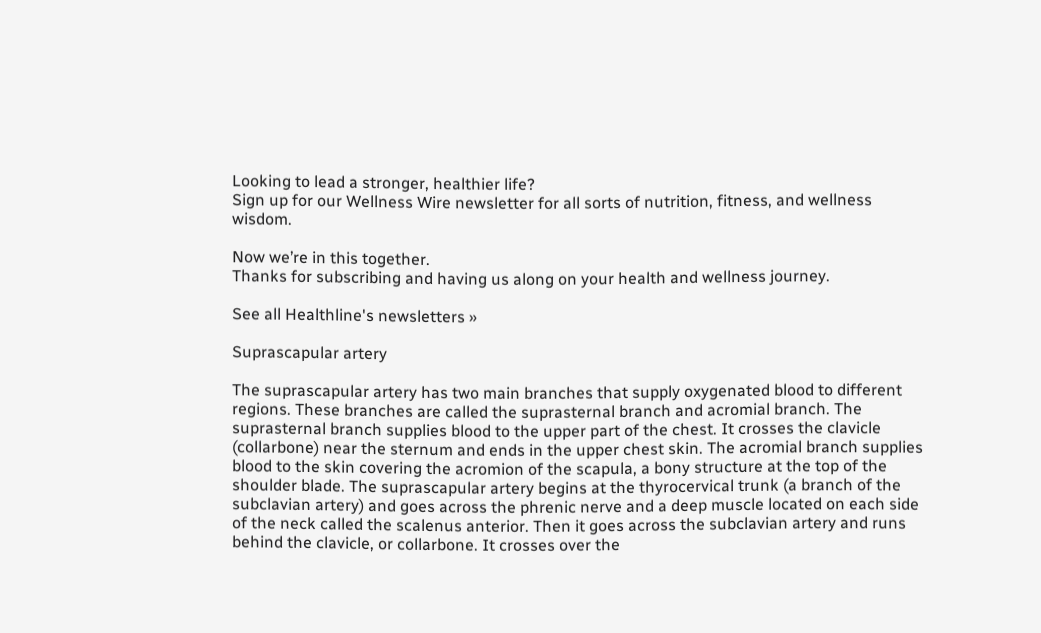Looking to lead a stronger, healthier life?
Sign up for our Wellness Wire newsletter for all sorts of nutrition, fitness, and wellness wisdom.

Now we’re in this together.
Thanks for subscribing and having us along on your health and wellness journey.

See all Healthline's newsletters »

Suprascapular artery

The suprascapular artery has two main branches that supply oxygenated blood to different regions. These branches are called the suprasternal branch and acromial branch. The suprasternal branch supplies blood to the upper part of the chest. It crosses the clavicle (collarbone) near the sternum and ends in the upper chest skin. The acromial branch supplies blood to the skin covering the acromion of the scapula, a bony structure at the top of the shoulder blade. The suprascapular artery begins at the thyrocervical trunk (a branch of the subclavian artery) and goes across the phrenic nerve and a deep muscle located on each side of the neck called the scalenus anterior. Then it goes across the subclavian artery and runs behind the clavicle, or collarbone. It crosses over the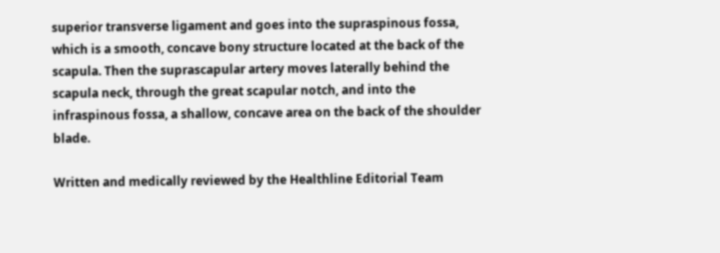superior transverse ligament and goes into the supraspinous fossa, which is a smooth, concave bony structure located at the back of the scapula. Then the suprascapular artery moves laterally behind the scapula neck, through the great scapular notch, and into the infraspinous fossa, a shallow, concave area on the back of the shoulder blade.

Written and medically reviewed by the Healthline Editorial Team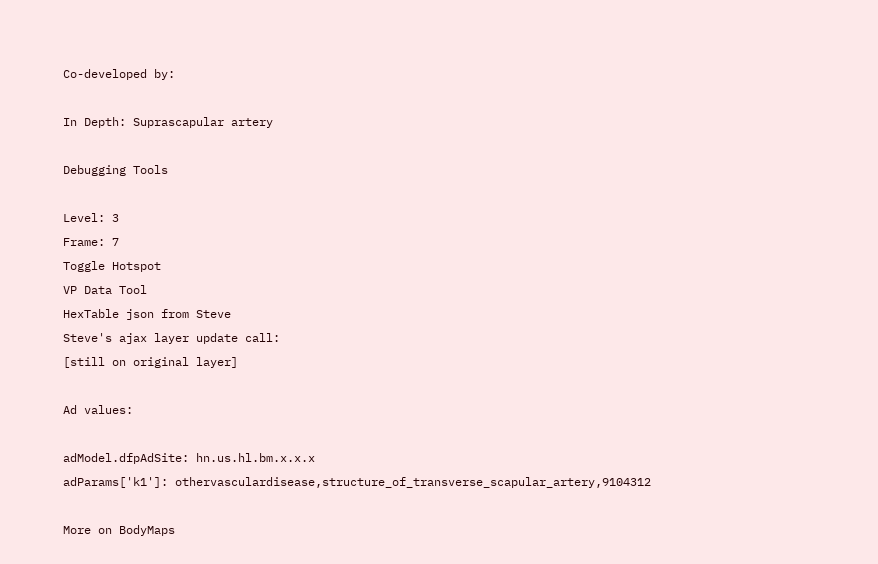Co-developed by:

In Depth: Suprascapular artery

Debugging Tools

Level: 3
Frame: 7
Toggle Hotspot
VP Data Tool
HexTable json from Steve
Steve's ajax layer update call:
[still on original layer]

Ad values:

adModel.dfpAdSite: hn.us.hl.bm.x.x.x
adParams['k1']: othervasculardisease,structure_of_transverse_scapular_artery,9104312

More on BodyMaps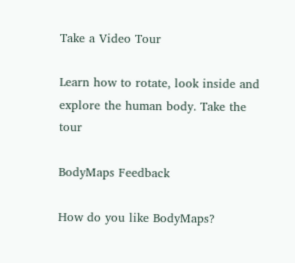Take a Video Tour

Learn how to rotate, look inside and explore the human body. Take the tour

BodyMaps Feedback

How do you like BodyMaps?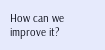How can we improve it?